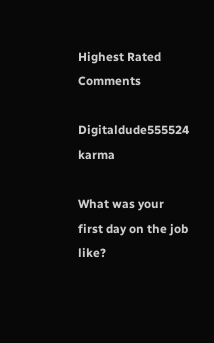Highest Rated Comments

Digitaldude555524 karma

What was your first day on the job like?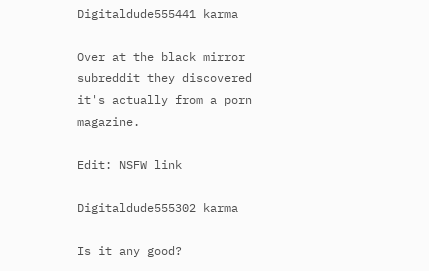Digitaldude555441 karma

Over at the black mirror subreddit they discovered it's actually from a porn magazine.

Edit: NSFW link

Digitaldude555302 karma

Is it any good?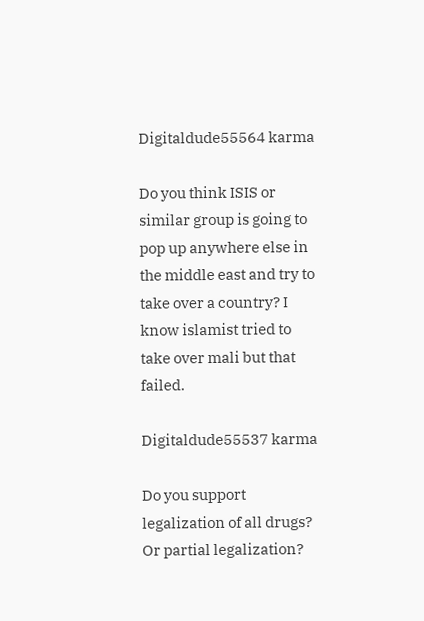Digitaldude55564 karma

Do you think ISIS or similar group is going to pop up anywhere else in the middle east and try to take over a country? I know islamist tried to take over mali but that failed.

Digitaldude55537 karma

Do you support legalization of all drugs? Or partial legalization?